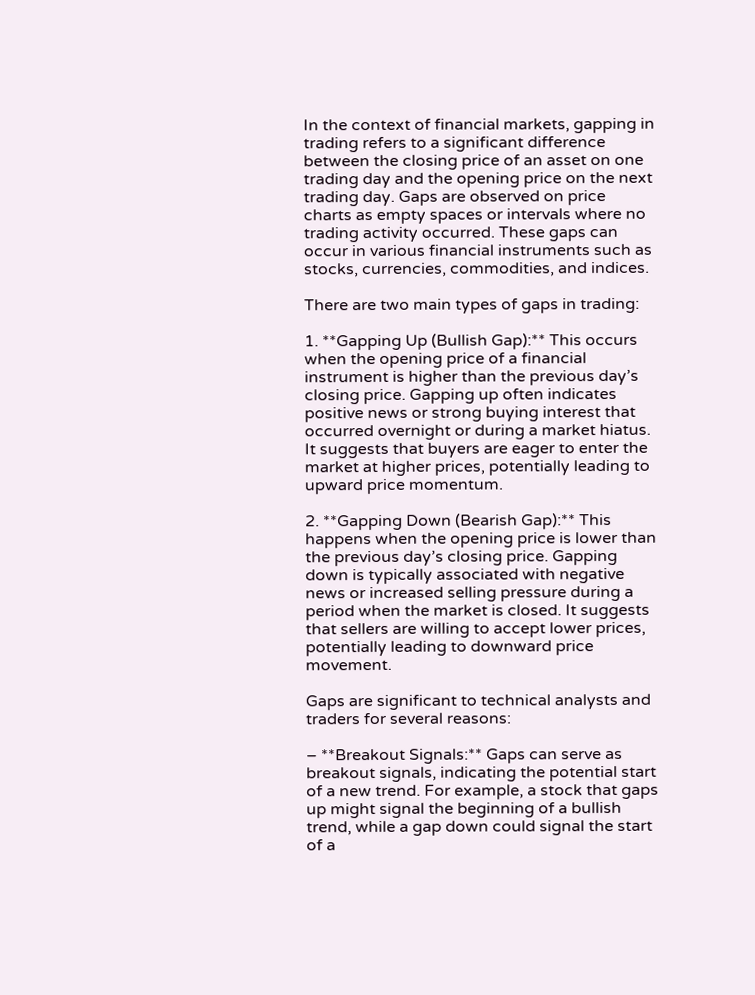In the context of financial markets, gapping in trading refers to a significant difference between the closing price of an asset on one trading day and the opening price on the next trading day. Gaps are observed on price charts as empty spaces or intervals where no trading activity occurred. These gaps can occur in various financial instruments such as stocks, currencies, commodities, and indices.

There are two main types of gaps in trading:

1. **Gapping Up (Bullish Gap):** This occurs when the opening price of a financial instrument is higher than the previous day’s closing price. Gapping up often indicates positive news or strong buying interest that occurred overnight or during a market hiatus. It suggests that buyers are eager to enter the market at higher prices, potentially leading to upward price momentum.

2. **Gapping Down (Bearish Gap):** This happens when the opening price is lower than the previous day’s closing price. Gapping down is typically associated with negative news or increased selling pressure during a period when the market is closed. It suggests that sellers are willing to accept lower prices, potentially leading to downward price movement.

Gaps are significant to technical analysts and traders for several reasons:

– **Breakout Signals:** Gaps can serve as breakout signals, indicating the potential start of a new trend. For example, a stock that gaps up might signal the beginning of a bullish trend, while a gap down could signal the start of a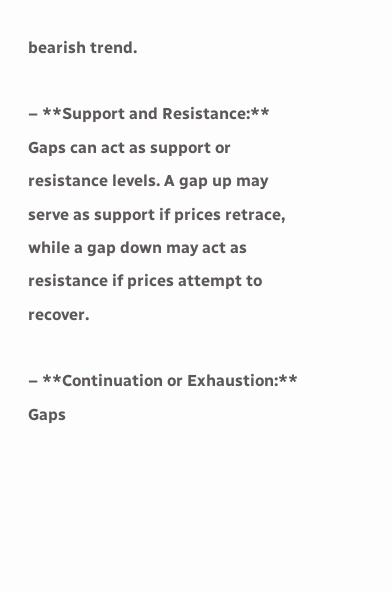bearish trend.

– **Support and Resistance:** Gaps can act as support or resistance levels. A gap up may serve as support if prices retrace, while a gap down may act as resistance if prices attempt to recover.

– **Continuation or Exhaustion:** Gaps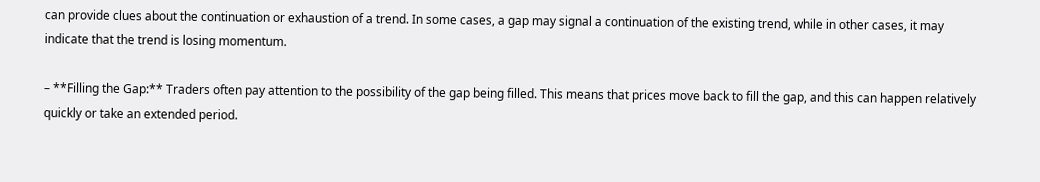can provide clues about the continuation or exhaustion of a trend. In some cases, a gap may signal a continuation of the existing trend, while in other cases, it may indicate that the trend is losing momentum.

– **Filling the Gap:** Traders often pay attention to the possibility of the gap being filled. This means that prices move back to fill the gap, and this can happen relatively quickly or take an extended period.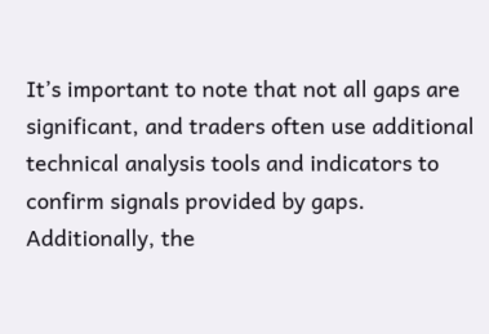It’s important to note that not all gaps are significant, and traders often use additional technical analysis tools and indicators to confirm signals provided by gaps. Additionally, the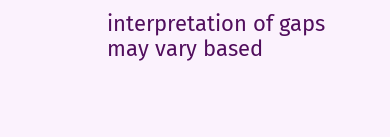interpretation of gaps may vary based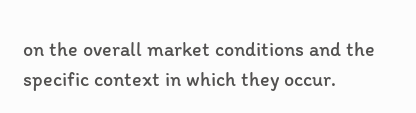on the overall market conditions and the specific context in which they occur.